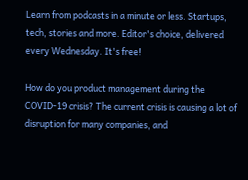Learn from podcasts in a minute or less. Startups, tech, stories and more. Editor's choice, delivered every Wednesday. It's free!

How do you product management during the COVID-19 crisis? The current crisis is causing a lot of disruption for many companies, and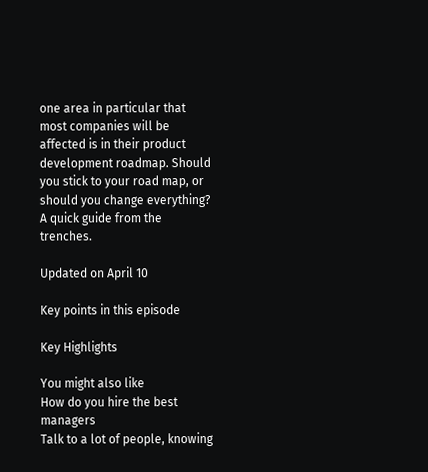one area in particular that most companies will be affected is in their product development roadmap. Should you stick to your road map, or should you change everything? A quick guide from the trenches.

Updated on April 10

Key points in this episode

Key Highlights

You might also like
How do you hire the best managers
Talk to a lot of people, knowing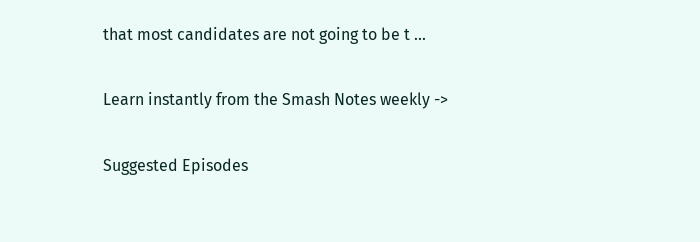that most candidates are not going to be t ...

Learn instantly from the Smash Notes weekly ->

Suggested Episodes